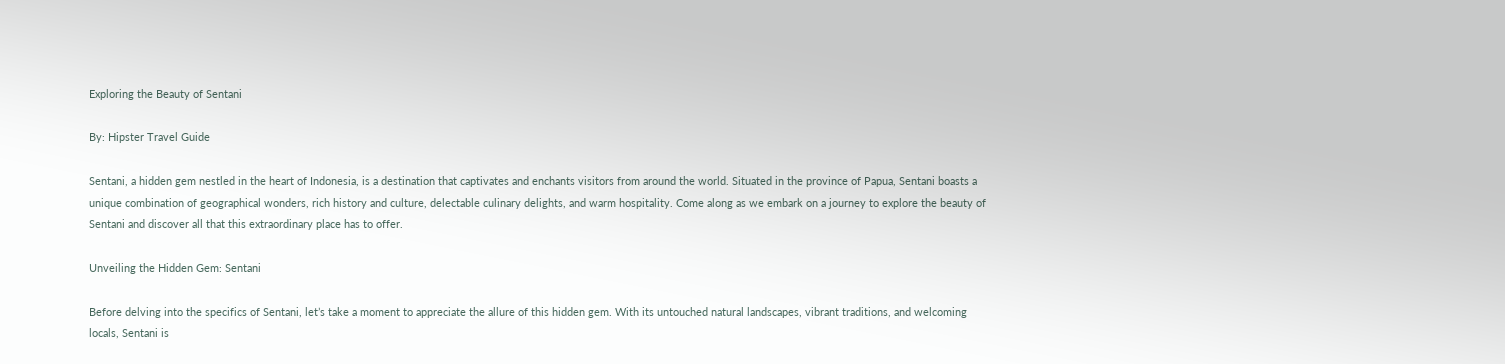Exploring the Beauty of Sentani

By: Hipster Travel Guide

Sentani, a hidden gem nestled in the heart of Indonesia, is a destination that captivates and enchants visitors from around the world. Situated in the province of Papua, Sentani boasts a unique combination of geographical wonders, rich history and culture, delectable culinary delights, and warm hospitality. Come along as we embark on a journey to explore the beauty of Sentani and discover all that this extraordinary place has to offer.

Unveiling the Hidden Gem: Sentani

Before delving into the specifics of Sentani, let’s take a moment to appreciate the allure of this hidden gem. With its untouched natural landscapes, vibrant traditions, and welcoming locals, Sentani is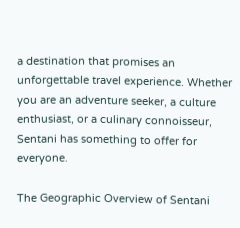a destination that promises an unforgettable travel experience. Whether you are an adventure seeker, a culture enthusiast, or a culinary connoisseur, Sentani has something to offer for everyone.

The Geographic Overview of Sentani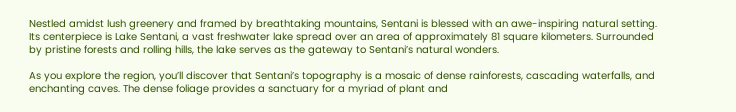Nestled amidst lush greenery and framed by breathtaking mountains, Sentani is blessed with an awe-inspiring natural setting. Its centerpiece is Lake Sentani, a vast freshwater lake spread over an area of approximately 81 square kilometers. Surrounded by pristine forests and rolling hills, the lake serves as the gateway to Sentani’s natural wonders.

As you explore the region, you’ll discover that Sentani’s topography is a mosaic of dense rainforests, cascading waterfalls, and enchanting caves. The dense foliage provides a sanctuary for a myriad of plant and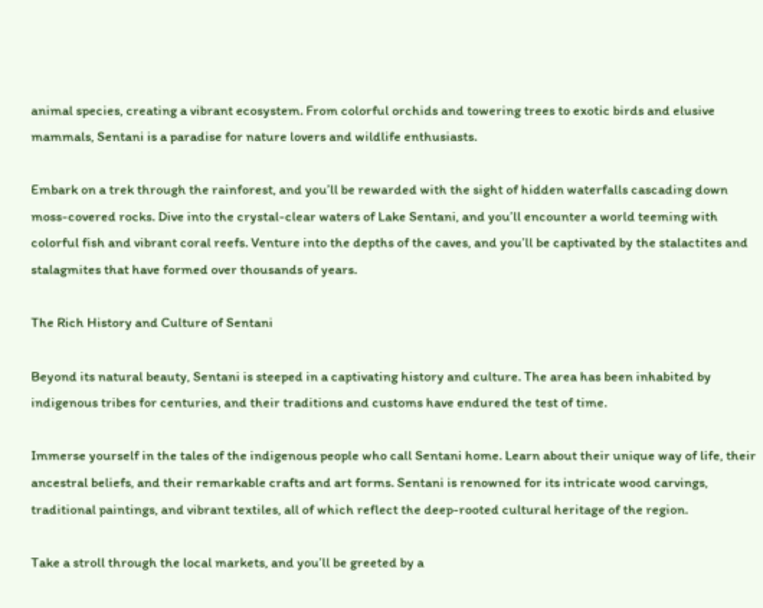animal species, creating a vibrant ecosystem. From colorful orchids and towering trees to exotic birds and elusive mammals, Sentani is a paradise for nature lovers and wildlife enthusiasts.

Embark on a trek through the rainforest, and you’ll be rewarded with the sight of hidden waterfalls cascading down moss-covered rocks. Dive into the crystal-clear waters of Lake Sentani, and you’ll encounter a world teeming with colorful fish and vibrant coral reefs. Venture into the depths of the caves, and you’ll be captivated by the stalactites and stalagmites that have formed over thousands of years.

The Rich History and Culture of Sentani

Beyond its natural beauty, Sentani is steeped in a captivating history and culture. The area has been inhabited by indigenous tribes for centuries, and their traditions and customs have endured the test of time.

Immerse yourself in the tales of the indigenous people who call Sentani home. Learn about their unique way of life, their ancestral beliefs, and their remarkable crafts and art forms. Sentani is renowned for its intricate wood carvings, traditional paintings, and vibrant textiles, all of which reflect the deep-rooted cultural heritage of the region.

Take a stroll through the local markets, and you’ll be greeted by a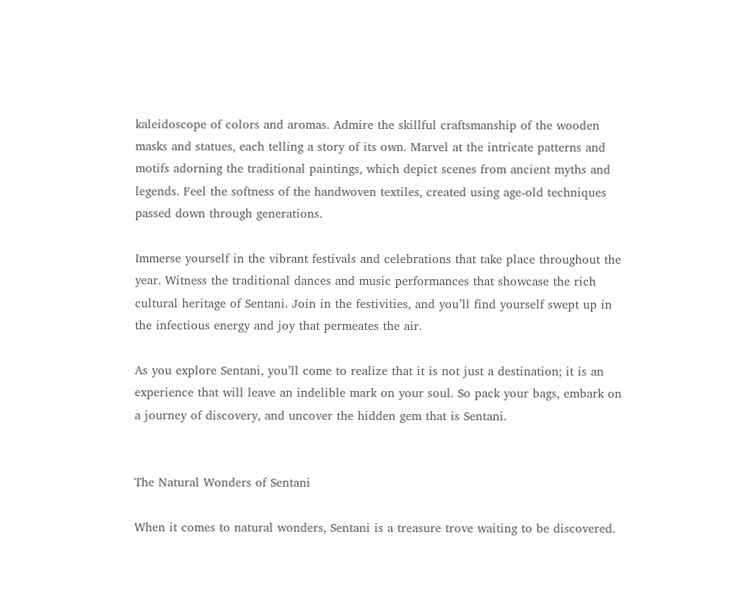kaleidoscope of colors and aromas. Admire the skillful craftsmanship of the wooden masks and statues, each telling a story of its own. Marvel at the intricate patterns and motifs adorning the traditional paintings, which depict scenes from ancient myths and legends. Feel the softness of the handwoven textiles, created using age-old techniques passed down through generations.

Immerse yourself in the vibrant festivals and celebrations that take place throughout the year. Witness the traditional dances and music performances that showcase the rich cultural heritage of Sentani. Join in the festivities, and you’ll find yourself swept up in the infectious energy and joy that permeates the air.

As you explore Sentani, you’ll come to realize that it is not just a destination; it is an experience that will leave an indelible mark on your soul. So pack your bags, embark on a journey of discovery, and uncover the hidden gem that is Sentani.


The Natural Wonders of Sentani

When it comes to natural wonders, Sentani is a treasure trove waiting to be discovered.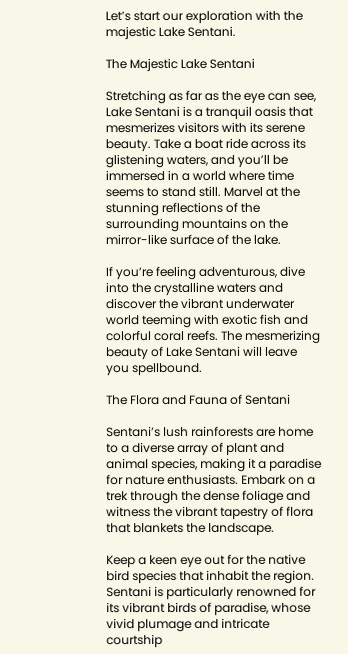Let’s start our exploration with the majestic Lake Sentani.

The Majestic Lake Sentani

Stretching as far as the eye can see, Lake Sentani is a tranquil oasis that mesmerizes visitors with its serene beauty. Take a boat ride across its glistening waters, and you’ll be immersed in a world where time seems to stand still. Marvel at the stunning reflections of the surrounding mountains on the mirror-like surface of the lake.

If you’re feeling adventurous, dive into the crystalline waters and discover the vibrant underwater world teeming with exotic fish and colorful coral reefs. The mesmerizing beauty of Lake Sentani will leave you spellbound.

The Flora and Fauna of Sentani

Sentani’s lush rainforests are home to a diverse array of plant and animal species, making it a paradise for nature enthusiasts. Embark on a trek through the dense foliage and witness the vibrant tapestry of flora that blankets the landscape.

Keep a keen eye out for the native bird species that inhabit the region. Sentani is particularly renowned for its vibrant birds of paradise, whose vivid plumage and intricate courtship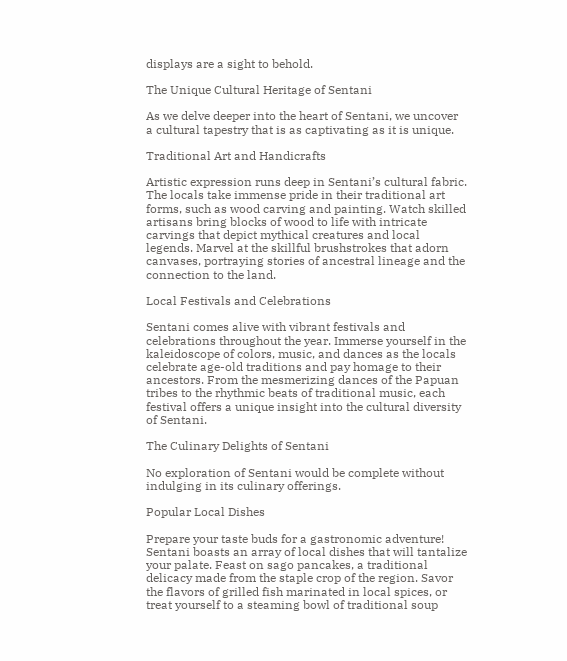displays are a sight to behold.

The Unique Cultural Heritage of Sentani

As we delve deeper into the heart of Sentani, we uncover a cultural tapestry that is as captivating as it is unique.

Traditional Art and Handicrafts

Artistic expression runs deep in Sentani’s cultural fabric. The locals take immense pride in their traditional art forms, such as wood carving and painting. Watch skilled artisans bring blocks of wood to life with intricate carvings that depict mythical creatures and local legends. Marvel at the skillful brushstrokes that adorn canvases, portraying stories of ancestral lineage and the connection to the land.

Local Festivals and Celebrations

Sentani comes alive with vibrant festivals and celebrations throughout the year. Immerse yourself in the kaleidoscope of colors, music, and dances as the locals celebrate age-old traditions and pay homage to their ancestors. From the mesmerizing dances of the Papuan tribes to the rhythmic beats of traditional music, each festival offers a unique insight into the cultural diversity of Sentani.

The Culinary Delights of Sentani

No exploration of Sentani would be complete without indulging in its culinary offerings.

Popular Local Dishes

Prepare your taste buds for a gastronomic adventure! Sentani boasts an array of local dishes that will tantalize your palate. Feast on sago pancakes, a traditional delicacy made from the staple crop of the region. Savor the flavors of grilled fish marinated in local spices, or treat yourself to a steaming bowl of traditional soup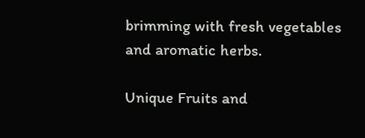brimming with fresh vegetables and aromatic herbs.

Unique Fruits and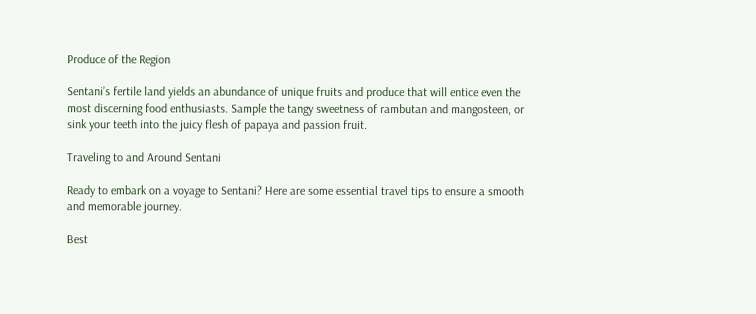Produce of the Region

Sentani’s fertile land yields an abundance of unique fruits and produce that will entice even the most discerning food enthusiasts. Sample the tangy sweetness of rambutan and mangosteen, or sink your teeth into the juicy flesh of papaya and passion fruit.

Traveling to and Around Sentani

Ready to embark on a voyage to Sentani? Here are some essential travel tips to ensure a smooth and memorable journey.

Best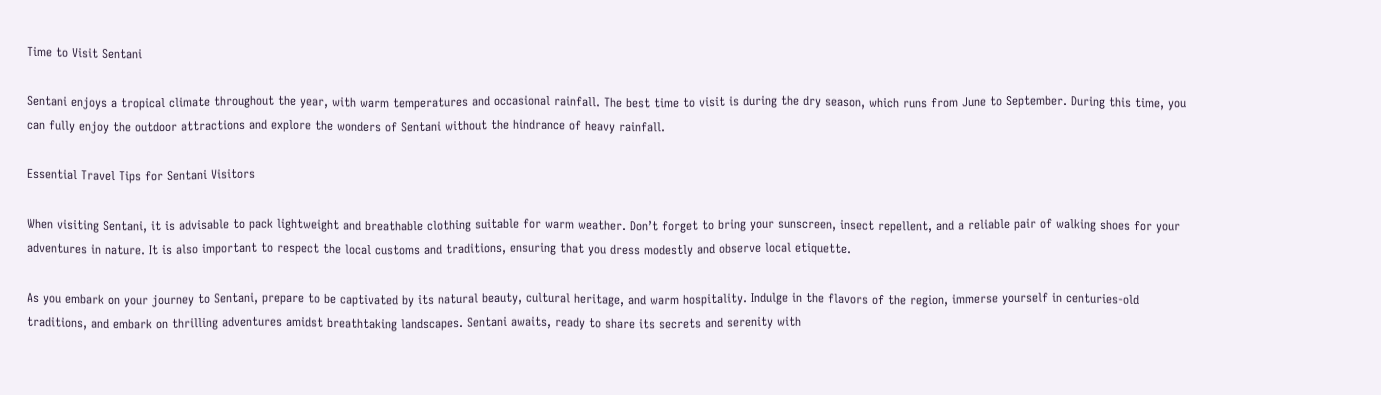Time to Visit Sentani

Sentani enjoys a tropical climate throughout the year, with warm temperatures and occasional rainfall. The best time to visit is during the dry season, which runs from June to September. During this time, you can fully enjoy the outdoor attractions and explore the wonders of Sentani without the hindrance of heavy rainfall.

Essential Travel Tips for Sentani Visitors

When visiting Sentani, it is advisable to pack lightweight and breathable clothing suitable for warm weather. Don’t forget to bring your sunscreen, insect repellent, and a reliable pair of walking shoes for your adventures in nature. It is also important to respect the local customs and traditions, ensuring that you dress modestly and observe local etiquette.

As you embark on your journey to Sentani, prepare to be captivated by its natural beauty, cultural heritage, and warm hospitality. Indulge in the flavors of the region, immerse yourself in centuries-old traditions, and embark on thrilling adventures amidst breathtaking landscapes. Sentani awaits, ready to share its secrets and serenity with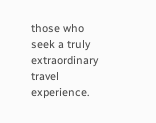those who seek a truly extraordinary travel experience.